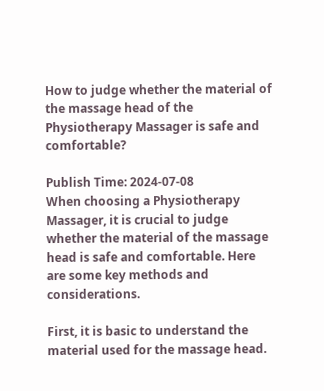How to judge whether the material of the massage head of the Physiotherapy Massager is safe and comfortable?

Publish Time: 2024-07-08
When choosing a Physiotherapy Massager, it is crucial to judge whether the material of the massage head is safe and comfortable. Here are some key methods and considerations.

First, it is basic to understand the material used for the massage head.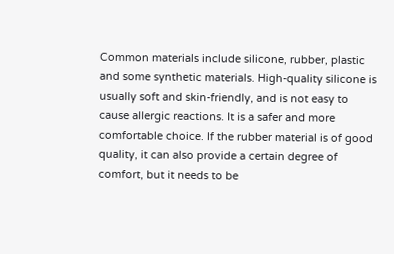Common materials include silicone, rubber, plastic and some synthetic materials. High-quality silicone is usually soft and skin-friendly, and is not easy to cause allergic reactions. It is a safer and more comfortable choice. If the rubber material is of good quality, it can also provide a certain degree of comfort, but it needs to be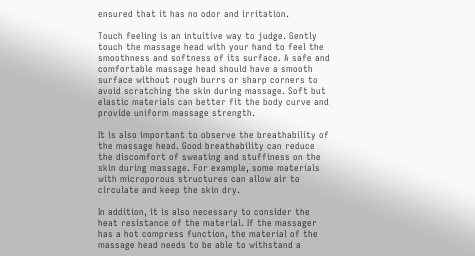ensured that it has no odor and irritation.

Touch feeling is an intuitive way to judge. Gently touch the massage head with your hand to feel the smoothness and softness of its surface. A safe and comfortable massage head should have a smooth surface without rough burrs or sharp corners to avoid scratching the skin during massage. Soft but elastic materials can better fit the body curve and provide uniform massage strength.

It is also important to observe the breathability of the massage head. Good breathability can reduce the discomfort of sweating and stuffiness on the skin during massage. For example, some materials with microporous structures can allow air to circulate and keep the skin dry.

In addition, it is also necessary to consider the heat resistance of the material. If the massager has a hot compress function, the material of the massage head needs to be able to withstand a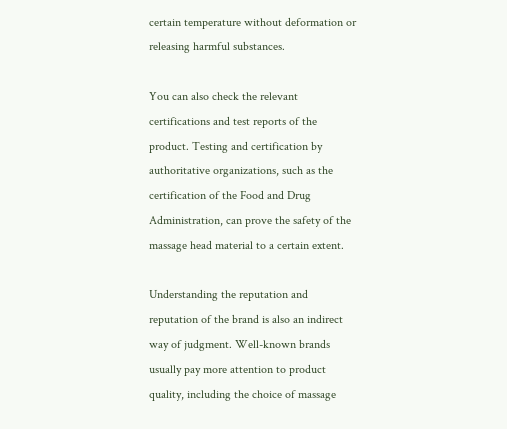certain temperature without deformation or releasing harmful substances.

You can also check the relevant certifications and test reports of the product. Testing and certification by authoritative organizations, such as the certification of the Food and Drug Administration, can prove the safety of the massage head material to a certain extent.

Understanding the reputation and reputation of the brand is also an indirect way of judgment. Well-known brands usually pay more attention to product quality, including the choice of massage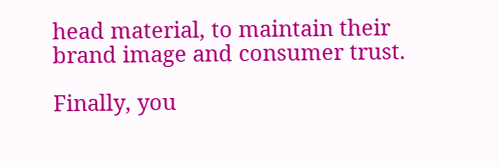head material, to maintain their brand image and consumer trust.

Finally, you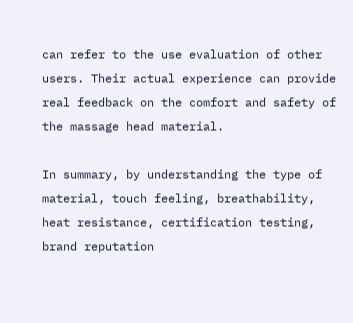can refer to the use evaluation of other users. Their actual experience can provide real feedback on the comfort and safety of the massage head material.

In summary, by understanding the type of material, touch feeling, breathability, heat resistance, certification testing, brand reputation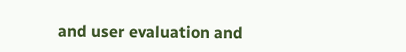and user evaluation and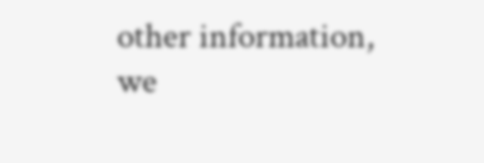other information, we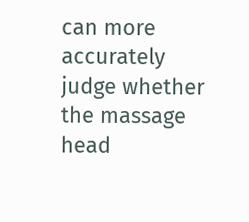can more accurately judge whether the massage head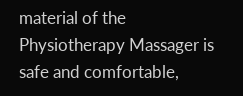material of the Physiotherapy Massager is safe and comfortable,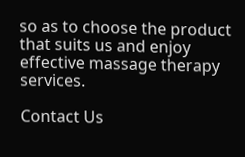so as to choose the product that suits us and enjoy effective massage therapy services.

Contact Us